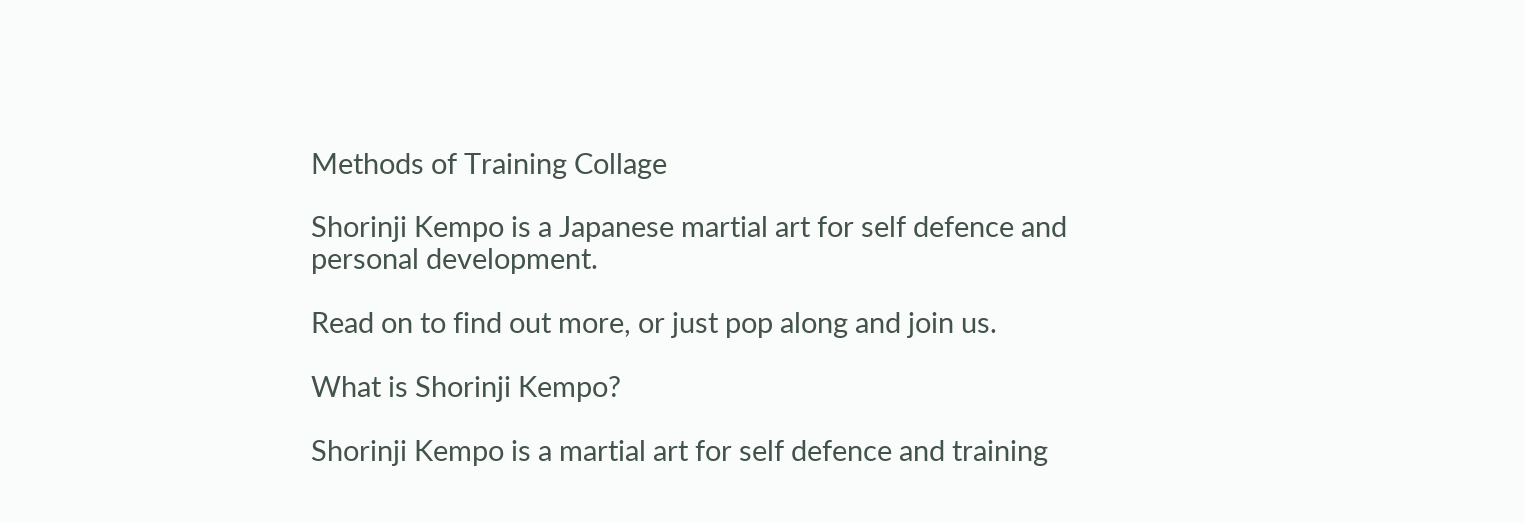Methods of Training Collage

Shorinji Kempo is a Japanese martial art for self defence and personal development.

Read on to find out more, or just pop along and join us.

What is Shorinji Kempo?

Shorinji Kempo is a martial art for self defence and training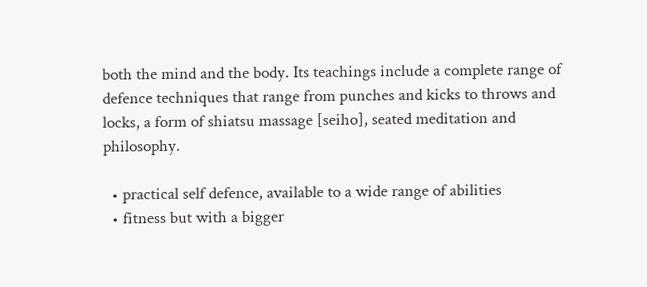both the mind and the body. Its teachings include a complete range of defence techniques that range from punches and kicks to throws and locks, a form of shiatsu massage [seiho], seated meditation and philosophy.

  • practical self defence, available to a wide range of abilities
  • fitness but with a bigger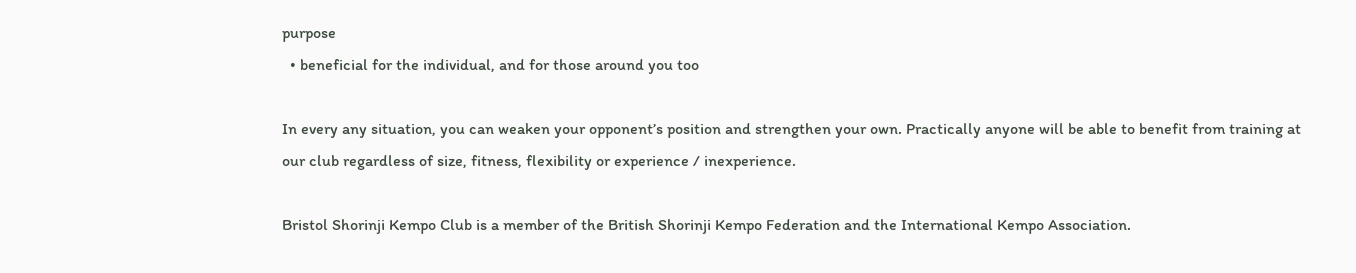purpose
  • beneficial for the individual, and for those around you too

In every any situation, you can weaken your opponent’s position and strengthen your own. Practically anyone will be able to benefit from training at our club regardless of size, fitness, flexibility or experience / inexperience.

Bristol Shorinji Kempo Club is a member of the British Shorinji Kempo Federation and the International Kempo Association.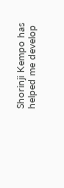Shorinji Kempo has helped me develop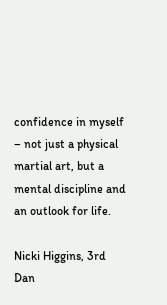confidence in myself – not just a physical martial art, but a mental discipline and an outlook for life.

Nicki Higgins, 3rd Dan